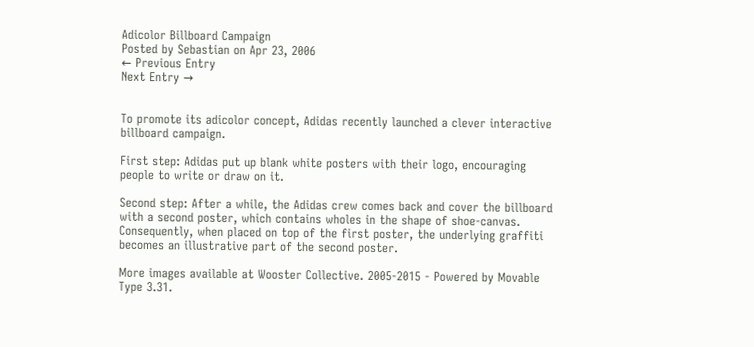Adicolor Billboard Campaign
Posted by Sebastian on Apr 23, 2006
← Previous Entry
Next Entry →


To promote its adicolor concept, Adidas recently launched a clever interactive billboard campaign.

First step: Adidas put up blank white posters with their logo, encouraging people to write or draw on it.

Second step: After a while, the Adidas crew comes back and cover the billboard with a second poster, which contains wholes in the shape of shoe-canvas. Consequently, when placed on top of the first poster, the underlying graffiti becomes an illustrative part of the second poster.

More images available at Wooster Collective. 2005-2015 - Powered by Movable Type 3.31.